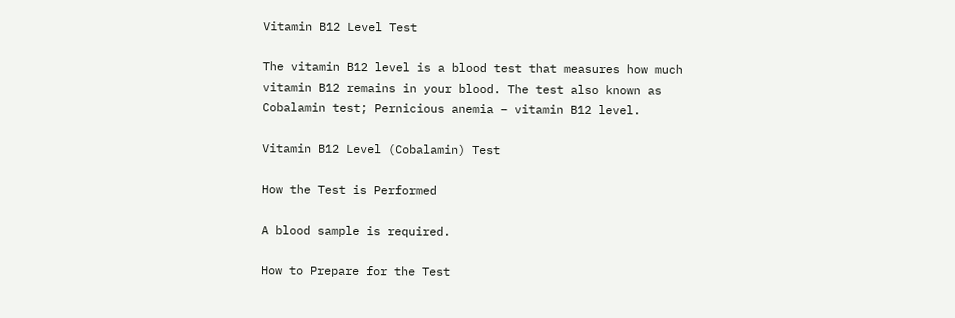Vitamin B12 Level Test

The vitamin B12 level is a blood test that measures how much vitamin B12 remains in your blood. The test also known as Cobalamin test; Pernicious anemia – vitamin B12 level.

Vitamin B12 Level (Cobalamin) Test

How the Test is Performed

A blood sample is required.

How to Prepare for the Test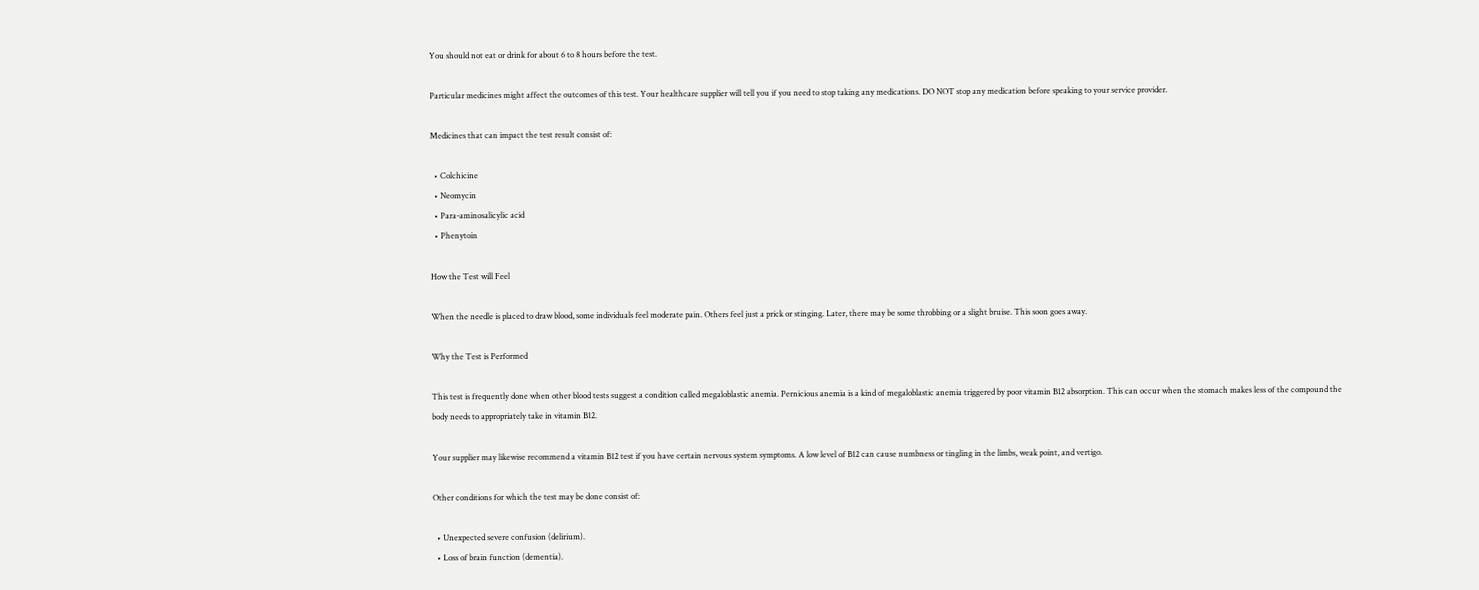You should not eat or drink for about 6 to 8 hours before the test.

Particular medicines might affect the outcomes of this test. Your healthcare supplier will tell you if you need to stop taking any medications. DO NOT stop any medication before speaking to your service provider.

Medicines that can impact the test result consist of:

  • Colchicine
  • Neomycin
  • Para-aminosalicylic acid
  • Phenytoin

How the Test will Feel

When the needle is placed to draw blood, some individuals feel moderate pain. Others feel just a prick or stinging. Later, there may be some throbbing or a slight bruise. This soon goes away.

Why the Test is Performed

This test is frequently done when other blood tests suggest a condition called megaloblastic anemia. Pernicious anemia is a kind of megaloblastic anemia triggered by poor vitamin B12 absorption. This can occur when the stomach makes less of the compound the body needs to appropriately take in vitamin B12.

Your supplier may likewise recommend a vitamin B12 test if you have certain nervous system symptoms. A low level of B12 can cause numbness or tingling in the limbs, weak point, and vertigo.

Other conditions for which the test may be done consist of:

  • Unexpected severe confusion (delirium).
  • Loss of brain function (dementia).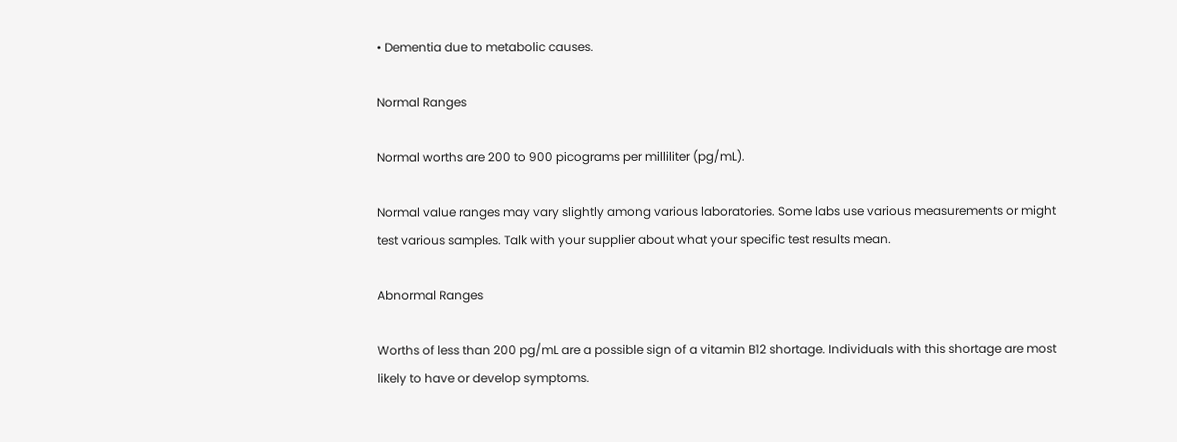• Dementia due to metabolic causes.

Normal Ranges

Normal worths are 200 to 900 picograms per milliliter (pg/mL).

Normal value ranges may vary slightly among various laboratories. Some labs use various measurements or might test various samples. Talk with your supplier about what your specific test results mean.

Abnormal Ranges

Worths of less than 200 pg/mL are a possible sign of a vitamin B12 shortage. Individuals with this shortage are most likely to have or develop symptoms.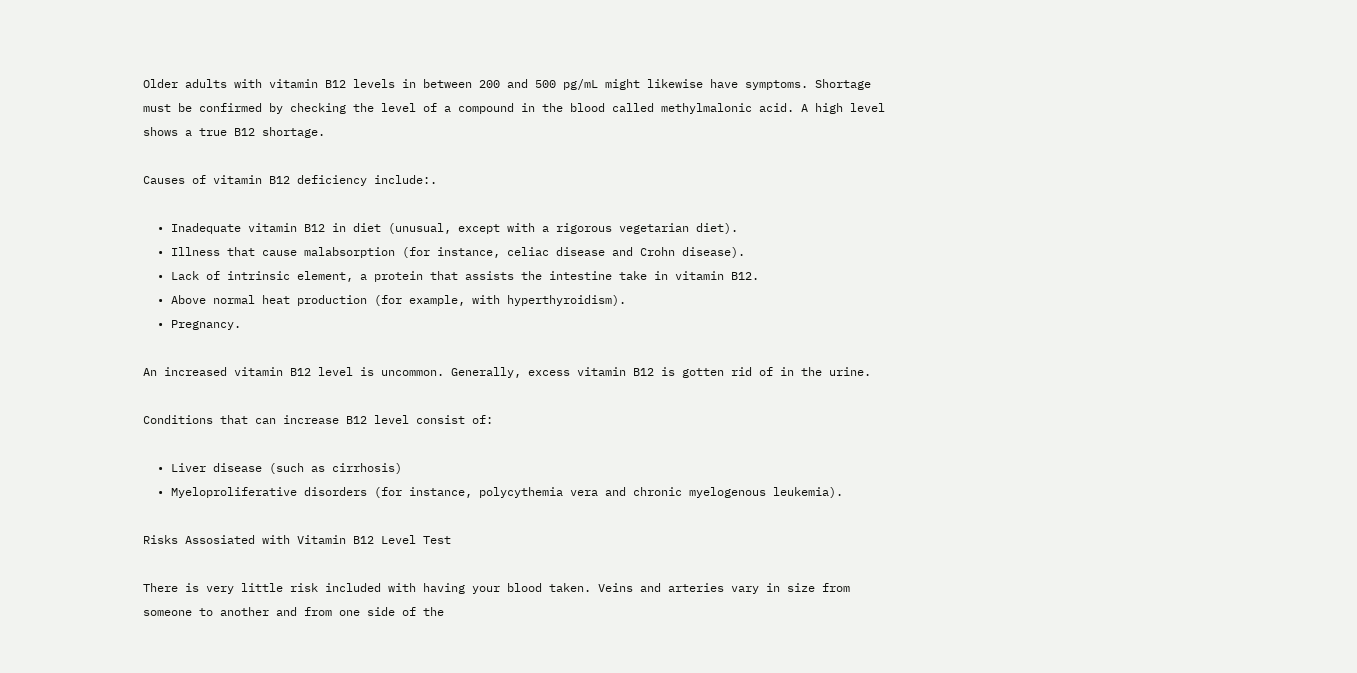Older adults with vitamin B12 levels in between 200 and 500 pg/mL might likewise have symptoms. Shortage must be confirmed by checking the level of a compound in the blood called methylmalonic acid. A high level shows a true B12 shortage.

Causes of vitamin B12 deficiency include:.

  • Inadequate vitamin B12 in diet (unusual, except with a rigorous vegetarian diet).
  • Illness that cause malabsorption (for instance, celiac disease and Crohn disease).
  • Lack of intrinsic element, a protein that assists the intestine take in vitamin B12.
  • Above normal heat production (for example, with hyperthyroidism).
  • Pregnancy.

An increased vitamin B12 level is uncommon. Generally, excess vitamin B12 is gotten rid of in the urine.

Conditions that can increase B12 level consist of:

  • Liver disease (such as cirrhosis)
  • Myeloproliferative disorders (for instance, polycythemia vera and chronic myelogenous leukemia).

Risks Assosiated with Vitamin B12 Level Test

There is very little risk included with having your blood taken. Veins and arteries vary in size from someone to another and from one side of the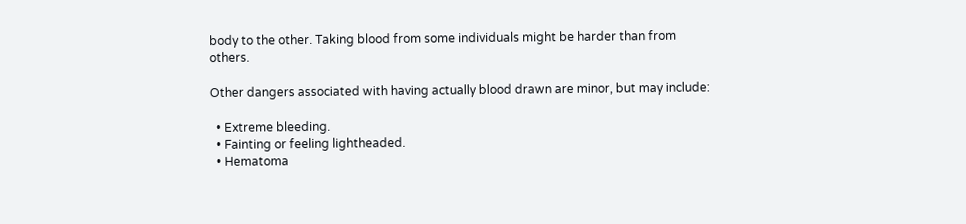body to the other. Taking blood from some individuals might be harder than from others.

Other dangers associated with having actually blood drawn are minor, but may include:

  • Extreme bleeding.
  • Fainting or feeling lightheaded.
  • Hematoma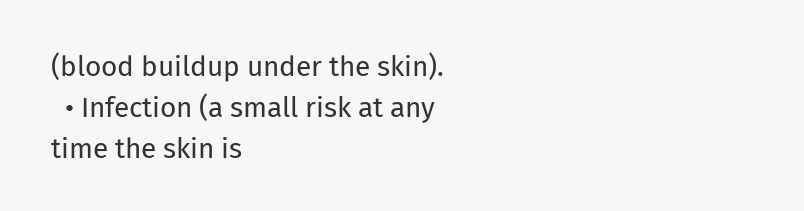(blood buildup under the skin).
  • Infection (a small risk at any time the skin is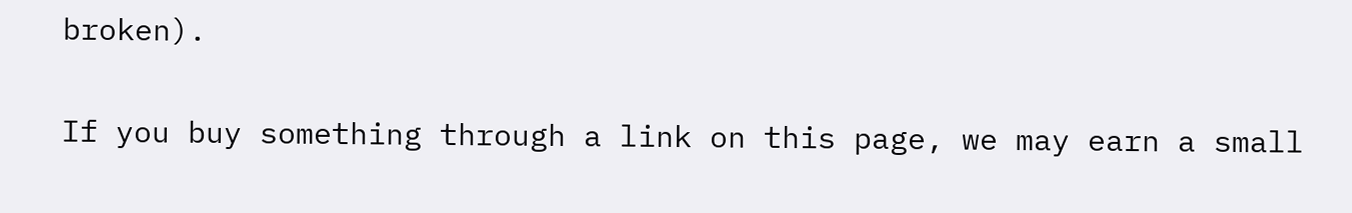broken).

If you buy something through a link on this page, we may earn a small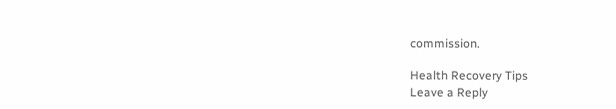commission.

Health Recovery Tips
Leave a Reply